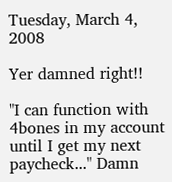Tuesday, March 4, 2008

Yer damned right!!

"I can function with 4bones in my account until I get my next paycheck..." Damn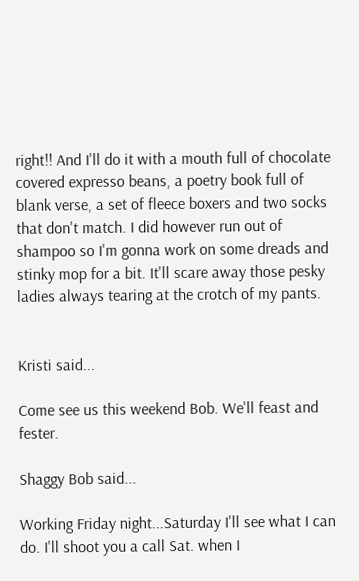right!! And I'll do it with a mouth full of chocolate covered expresso beans, a poetry book full of blank verse, a set of fleece boxers and two socks that don't match. I did however run out of shampoo so I'm gonna work on some dreads and stinky mop for a bit. It'll scare away those pesky ladies always tearing at the crotch of my pants.


Kristi said...

Come see us this weekend Bob. We'll feast and fester.

Shaggy Bob said...

Working Friday night...Saturday I'll see what I can do. I'll shoot you a call Sat. when I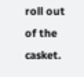roll out of the casket.